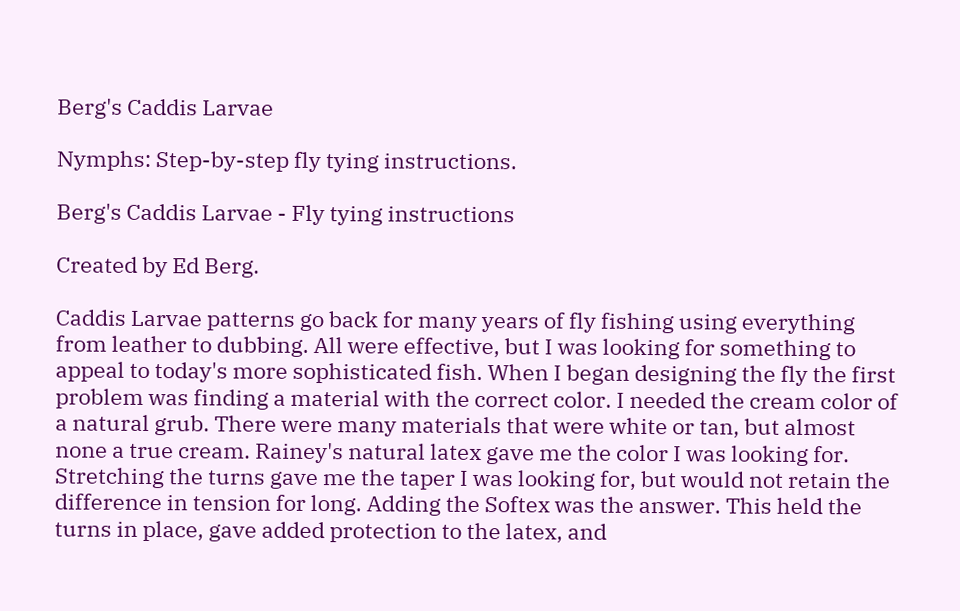Berg's Caddis Larvae

Nymphs: Step-by-step fly tying instructions.

Berg's Caddis Larvae - Fly tying instructions

Created by Ed Berg.

Caddis Larvae patterns go back for many years of fly fishing using everything from leather to dubbing. All were effective, but I was looking for something to appeal to today's more sophisticated fish. When I began designing the fly the first problem was finding a material with the correct color. I needed the cream color of a natural grub. There were many materials that were white or tan, but almost none a true cream. Rainey's natural latex gave me the color I was looking for. Stretching the turns gave me the taper I was looking for, but would not retain the difference in tension for long. Adding the Softex was the answer. This held the turns in place, gave added protection to the latex, and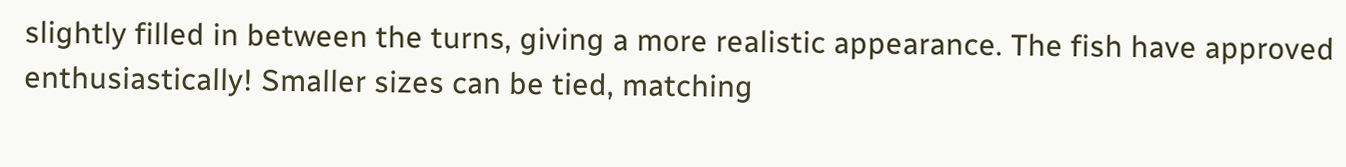slightly filled in between the turns, giving a more realistic appearance. The fish have approved enthusiastically! Smaller sizes can be tied, matching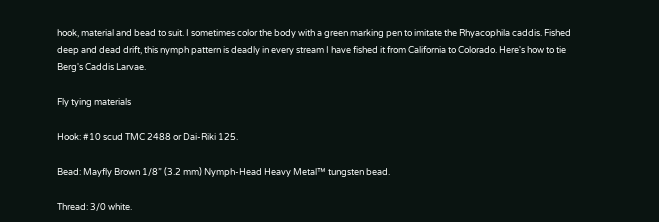hook, material and bead to suit. I sometimes color the body with a green marking pen to imitate the Rhyacophila caddis. Fished deep and dead drift, this nymph pattern is deadly in every stream I have fished it from California to Colorado. Here's how to tie Berg's Caddis Larvae.

Fly tying materials

Hook: #10 scud TMC 2488 or Dai-Riki 125.

Bead: Mayfly Brown 1/8” (3.2 mm) Nymph-Head Heavy Metal™ tungsten bead.

Thread: 3/0 white.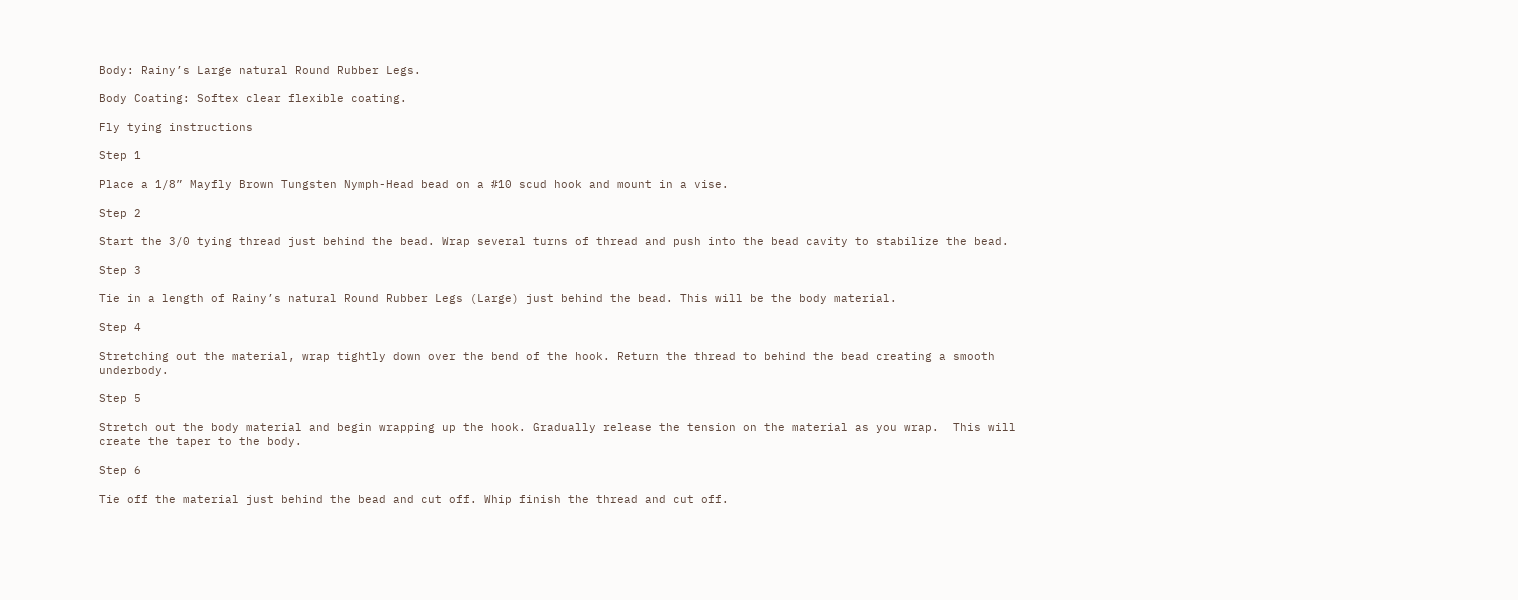Body: Rainy’s Large natural Round Rubber Legs.

Body Coating: Softex clear flexible coating.

Fly tying instructions

Step 1

Place a 1/8” Mayfly Brown Tungsten Nymph-Head bead on a #10 scud hook and mount in a vise.

Step 2

Start the 3/0 tying thread just behind the bead. Wrap several turns of thread and push into the bead cavity to stabilize the bead.

Step 3

Tie in a length of Rainy’s natural Round Rubber Legs (Large) just behind the bead. This will be the body material.

Step 4

Stretching out the material, wrap tightly down over the bend of the hook. Return the thread to behind the bead creating a smooth underbody.

Step 5

Stretch out the body material and begin wrapping up the hook. Gradually release the tension on the material as you wrap.  This will create the taper to the body.

Step 6

Tie off the material just behind the bead and cut off. Whip finish the thread and cut off.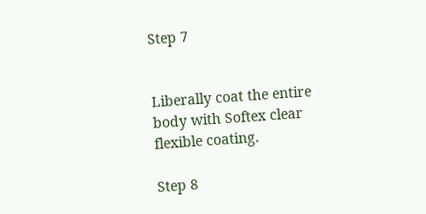Step 7


Liberally coat the entire body with Softex clear flexible coating.

Step 8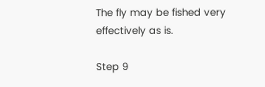The fly may be fished very effectively as is.

Step 9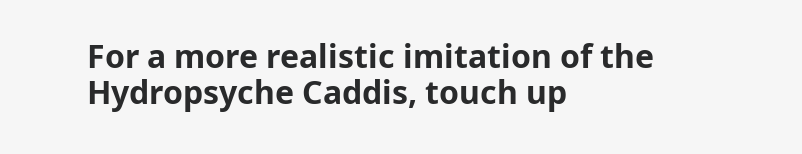For a more realistic imitation of the Hydropsyche Caddis, touch up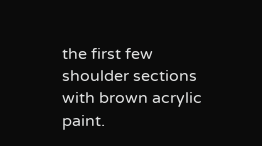the first few shoulder sections with brown acrylic paint.